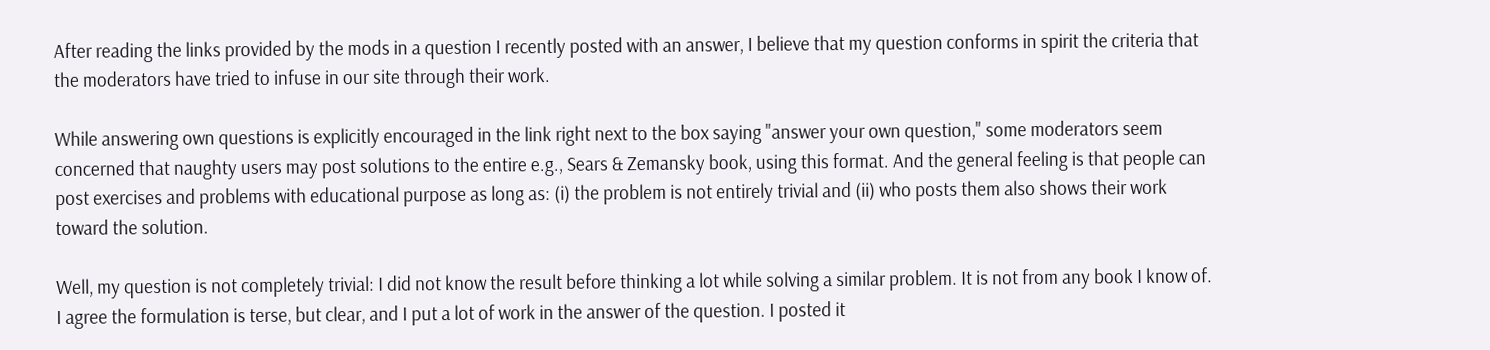After reading the links provided by the mods in a question I recently posted with an answer, I believe that my question conforms in spirit the criteria that the moderators have tried to infuse in our site through their work.

While answering own questions is explicitly encouraged in the link right next to the box saying "answer your own question," some moderators seem concerned that naughty users may post solutions to the entire e.g., Sears & Zemansky book, using this format. And the general feeling is that people can post exercises and problems with educational purpose as long as: (i) the problem is not entirely trivial and (ii) who posts them also shows their work toward the solution.

Well, my question is not completely trivial: I did not know the result before thinking a lot while solving a similar problem. It is not from any book I know of. I agree the formulation is terse, but clear, and I put a lot of work in the answer of the question. I posted it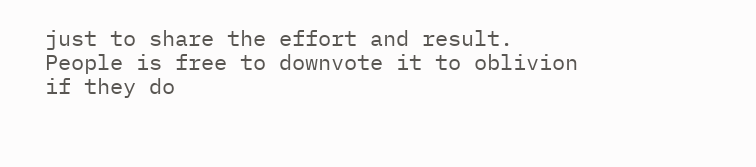just to share the effort and result. People is free to downvote it to oblivion if they do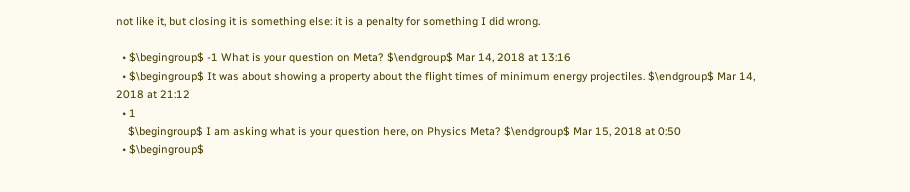not like it, but closing it is something else: it is a penalty for something I did wrong.

  • $\begingroup$ -1 What is your question on Meta? $\endgroup$ Mar 14, 2018 at 13:16
  • $\begingroup$ It was about showing a property about the flight times of minimum energy projectiles. $\endgroup$ Mar 14, 2018 at 21:12
  • 1
    $\begingroup$ I am asking what is your question here, on Physics Meta? $\endgroup$ Mar 15, 2018 at 0:50
  • $\begingroup$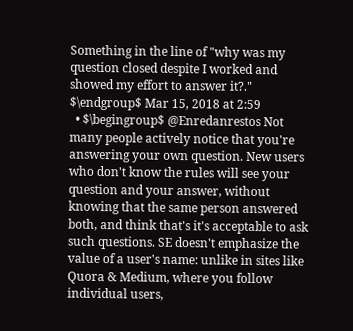Something in the line of "why was my question closed despite I worked and showed my effort to answer it?." $\endgroup$ Mar 15, 2018 at 2:59
  • $\begingroup$ @Enredanrestos Not many people actively notice that you're answering your own question. New users who don't know the rules will see your question and your answer, without knowing that the same person answered both, and think that's it's acceptable to ask such questions. SE doesn't emphasize the value of a user's name: unlike in sites like Quora & Medium, where you follow individual users,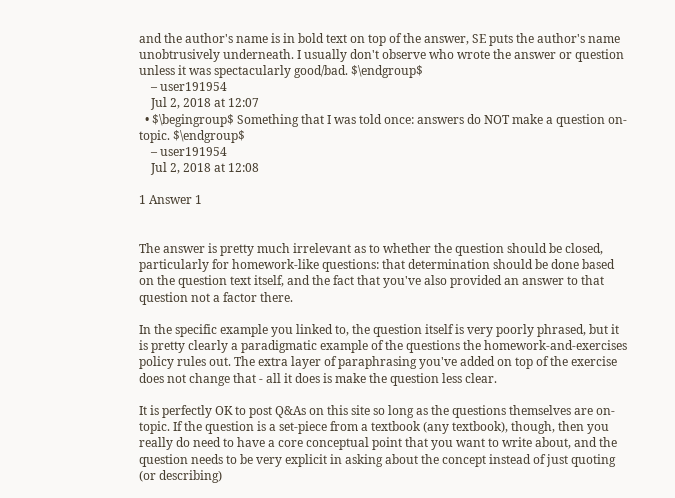and the author's name is in bold text on top of the answer, SE puts the author's name unobtrusively underneath. I usually don't observe who wrote the answer or question unless it was spectacularly good/bad. $\endgroup$
    – user191954
    Jul 2, 2018 at 12:07
  • $\begingroup$ Something that I was told once: answers do NOT make a question on-topic. $\endgroup$
    – user191954
    Jul 2, 2018 at 12:08

1 Answer 1


The answer is pretty much irrelevant as to whether the question should be closed, particularly for homework-like questions: that determination should be done based on the question text itself, and the fact that you've also provided an answer to that question not a factor there.

In the specific example you linked to, the question itself is very poorly phrased, but it is pretty clearly a paradigmatic example of the questions the homework-and-exercises policy rules out. The extra layer of paraphrasing you've added on top of the exercise does not change that - all it does is make the question less clear.

It is perfectly OK to post Q&As on this site so long as the questions themselves are on-topic. If the question is a set-piece from a textbook (any textbook), though, then you really do need to have a core conceptual point that you want to write about, and the question needs to be very explicit in asking about the concept instead of just quoting (or describing)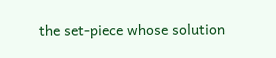the set-piece whose solution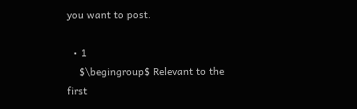you want to post.

  • 1
    $\begingroup$ Relevant to the first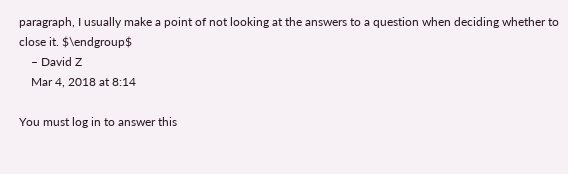paragraph, I usually make a point of not looking at the answers to a question when deciding whether to close it. $\endgroup$
    – David Z
    Mar 4, 2018 at 8:14

You must log in to answer this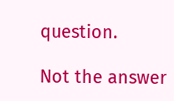question.

Not the answer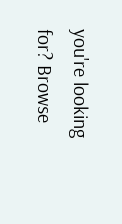you're looking for? Browse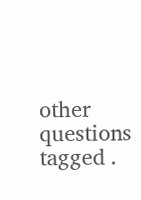other questions tagged .